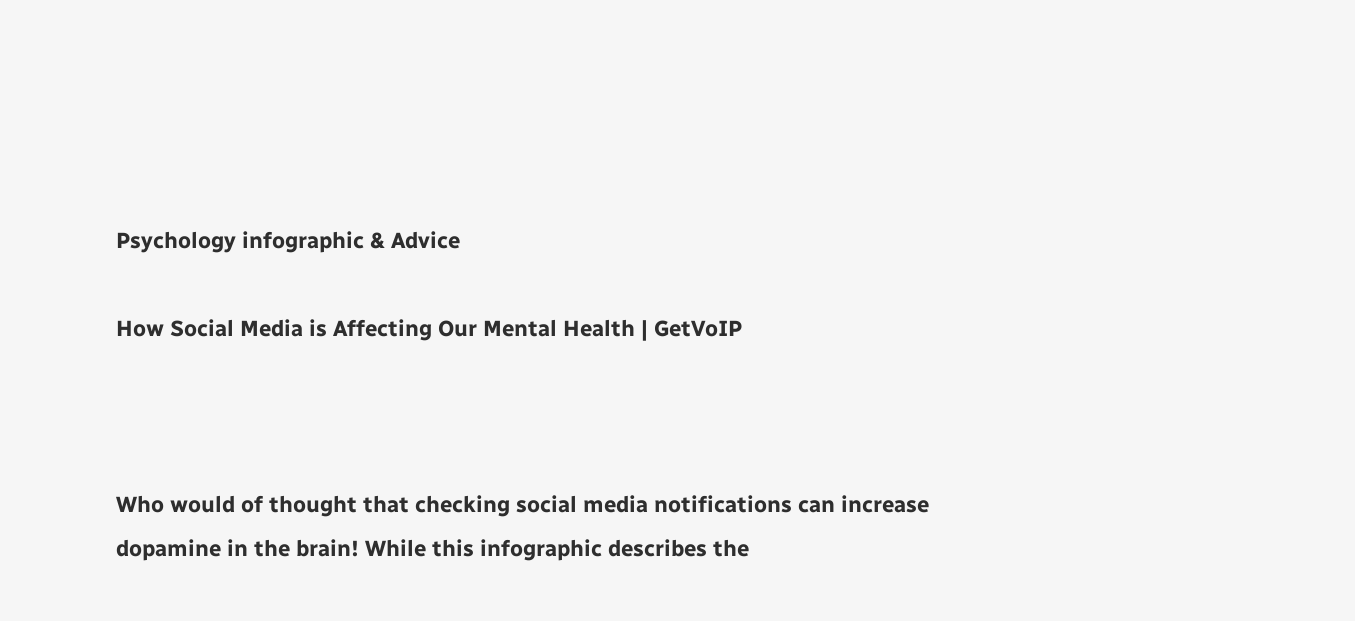Psychology infographic & Advice

How Social Media is Affecting Our Mental Health | GetVoIP



Who would of thought that checking social media notifications can increase dopamine in the brain! While this infographic describes the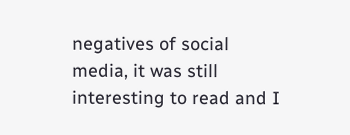negatives of social media, it was still interesting to read and I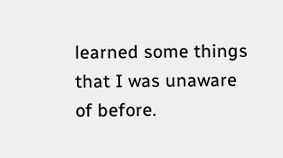learned some things that I was unaware of before.